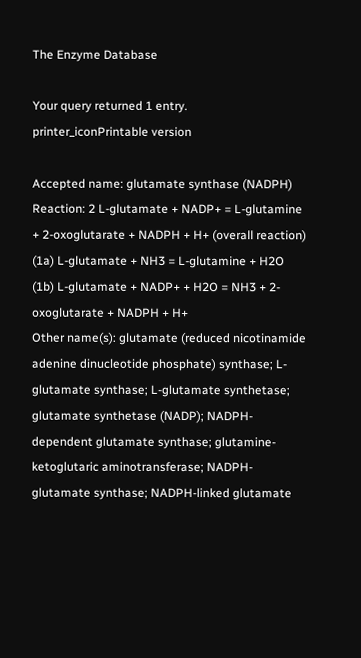The Enzyme Database

Your query returned 1 entry.    printer_iconPrintable version

Accepted name: glutamate synthase (NADPH)
Reaction: 2 L-glutamate + NADP+ = L-glutamine + 2-oxoglutarate + NADPH + H+ (overall reaction)
(1a) L-glutamate + NH3 = L-glutamine + H2O
(1b) L-glutamate + NADP+ + H2O = NH3 + 2-oxoglutarate + NADPH + H+
Other name(s): glutamate (reduced nicotinamide adenine dinucleotide phosphate) synthase; L-glutamate synthase; L-glutamate synthetase; glutamate synthetase (NADP); NADPH-dependent glutamate synthase; glutamine-ketoglutaric aminotransferase; NADPH-glutamate synthase; NADPH-linked glutamate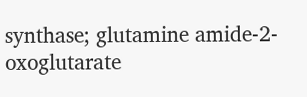synthase; glutamine amide-2-oxoglutarate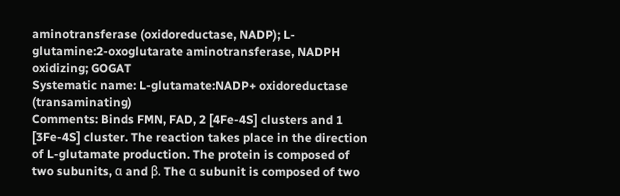aminotransferase (oxidoreductase, NADP); L-glutamine:2-oxoglutarate aminotransferase, NADPH oxidizing; GOGAT
Systematic name: L-glutamate:NADP+ oxidoreductase (transaminating)
Comments: Binds FMN, FAD, 2 [4Fe-4S] clusters and 1 [3Fe-4S] cluster. The reaction takes place in the direction of L-glutamate production. The protein is composed of two subunits, α and β. The α subunit is composed of two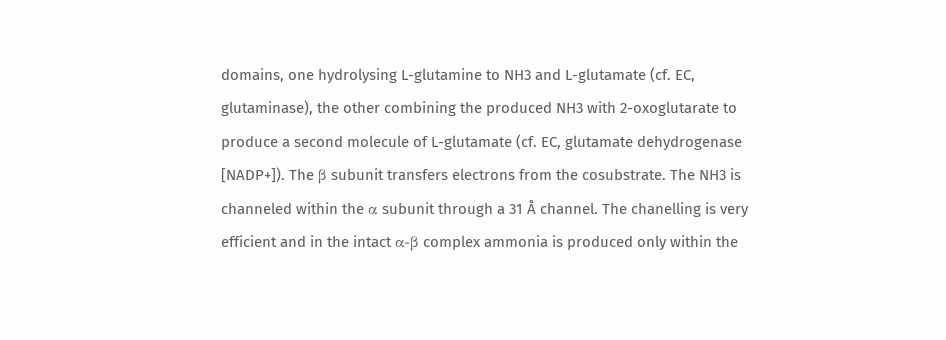domains, one hydrolysing L-glutamine to NH3 and L-glutamate (cf. EC, glutaminase), the other combining the produced NH3 with 2-oxoglutarate to produce a second molecule of L-glutamate (cf. EC, glutamate dehydrogenase [NADP+]). The β subunit transfers electrons from the cosubstrate. The NH3 is channeled within the α subunit through a 31 Å channel. The chanelling is very efficient and in the intact α-β complex ammonia is produced only within the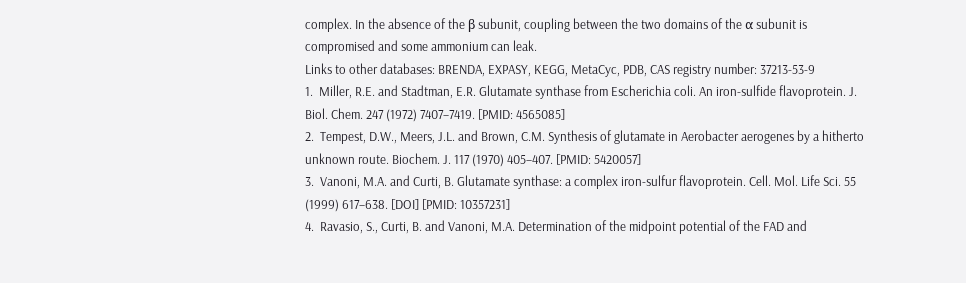complex. In the absence of the β subunit, coupling between the two domains of the α subunit is compromised and some ammonium can leak.
Links to other databases: BRENDA, EXPASY, KEGG, MetaCyc, PDB, CAS registry number: 37213-53-9
1.  Miller, R.E. and Stadtman, E.R. Glutamate synthase from Escherichia coli. An iron-sulfide flavoprotein. J. Biol. Chem. 247 (1972) 7407–7419. [PMID: 4565085]
2.  Tempest, D.W., Meers, J.L. and Brown, C.M. Synthesis of glutamate in Aerobacter aerogenes by a hitherto unknown route. Biochem. J. 117 (1970) 405–407. [PMID: 5420057]
3.  Vanoni, M.A. and Curti, B. Glutamate synthase: a complex iron-sulfur flavoprotein. Cell. Mol. Life Sci. 55 (1999) 617–638. [DOI] [PMID: 10357231]
4.  Ravasio, S., Curti, B. and Vanoni, M.A. Determination of the midpoint potential of the FAD and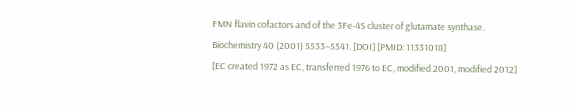FMN flavin cofactors and of the 3Fe-4S cluster of glutamate synthase. Biochemistry 40 (2001) 5533–5541. [DOI] [PMID: 11331018]
[EC created 1972 as EC, transferred 1976 to EC, modified 2001, modified 2012]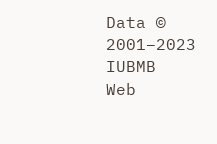Data © 2001–2023 IUBMB
Web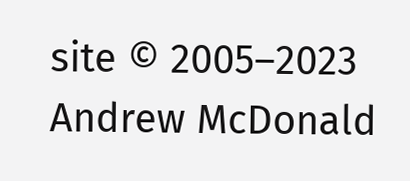site © 2005–2023 Andrew McDonald